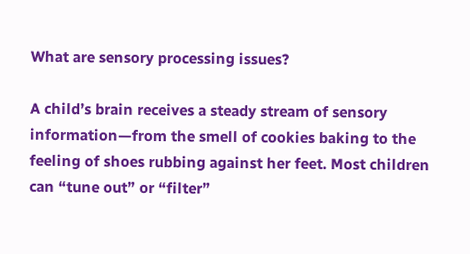What are sensory processing issues?

A child’s brain receives a steady stream of sensory information—from the smell of cookies baking to the feeling of shoes rubbing against her feet. Most children can “tune out” or “filter”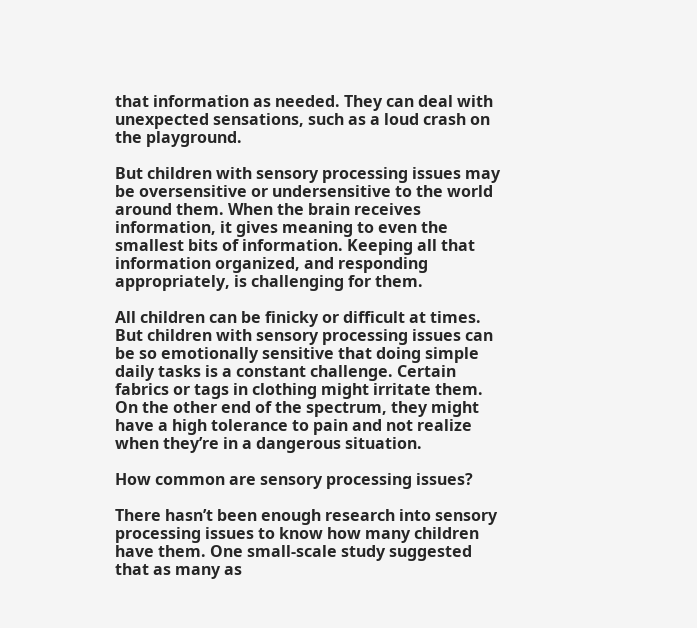that information as needed. They can deal with unexpected sensations, such as a loud crash on the playground.

But children with sensory processing issues may be oversensitive or undersensitive to the world around them. When the brain receives information, it gives meaning to even the smallest bits of information. Keeping all that information organized, and responding appropriately, is challenging for them.

All children can be finicky or difficult at times. But children with sensory processing issues can be so emotionally sensitive that doing simple daily tasks is a constant challenge. Certain fabrics or tags in clothing might irritate them. On the other end of the spectrum, they might have a high tolerance to pain and not realize when they’re in a dangerous situation.

How common are sensory processing issues?

There hasn’t been enough research into sensory processing issues to know how many children have them. One small-scale study suggested that as many as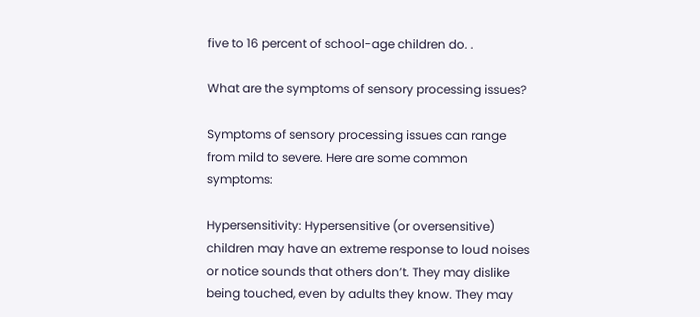five to 16 percent of school-age children do. .

What are the symptoms of sensory processing issues?

Symptoms of sensory processing issues can range from mild to severe. Here are some common symptoms:

Hypersensitivity: Hypersensitive (or oversensitive) children may have an extreme response to loud noises or notice sounds that others don’t. They may dislike being touched, even by adults they know. They may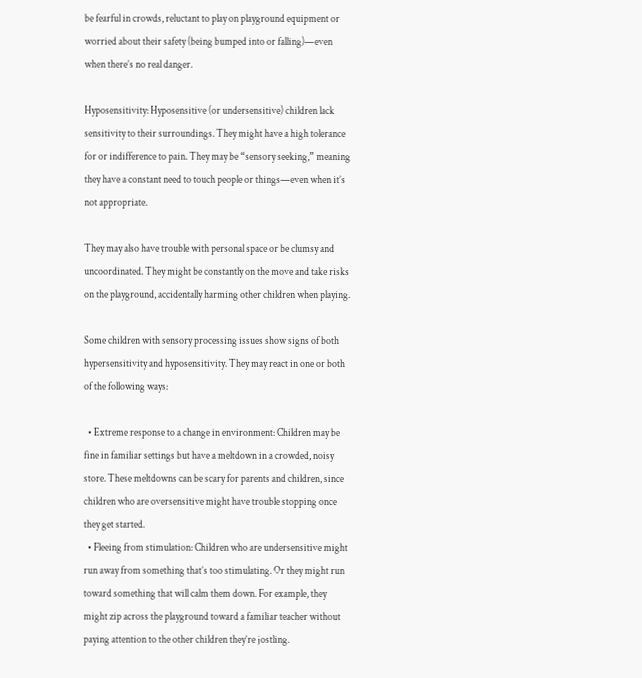be fearful in crowds, reluctant to play on playground equipment or worried about their safety (being bumped into or falling)—even when there’s no real danger.

Hyposensitivity: Hyposensitive (or undersensitive) children lack sensitivity to their surroundings. They might have a high tolerance for or indifference to pain. They may be “sensory seeking,” meaning they have a constant need to touch people or things—even when it’s not appropriate.

They may also have trouble with personal space or be clumsy and uncoordinated. They might be constantly on the move and take risks on the playground, accidentally harming other children when playing.

Some children with sensory processing issues show signs of both hypersensitivity and hyposensitivity. They may react in one or both of the following ways:

  • Extreme response to a change in environment: Children may be fine in familiar settings but have a meltdown in a crowded, noisy store. These meltdowns can be scary for parents and children, since children who are oversensitive might have trouble stopping once they get started.
  • Fleeing from stimulation: Children who are undersensitive might run away from something that’s too stimulating. Or they might run toward something that will calm them down. For example, they might zip across the playground toward a familiar teacher without paying attention to the other children they’re jostling.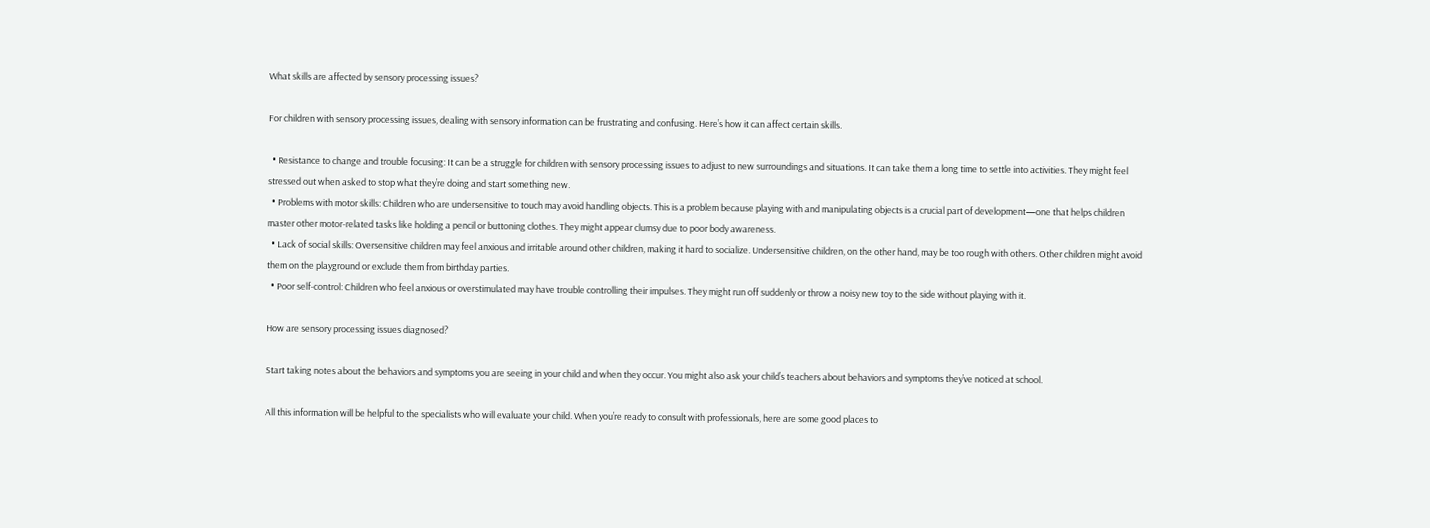What skills are affected by sensory processing issues?

For children with sensory processing issues, dealing with sensory information can be frustrating and confusing. Here’s how it can affect certain skills.

  • Resistance to change and trouble focusing: It can be a struggle for children with sensory processing issues to adjust to new surroundings and situations. It can take them a long time to settle into activities. They might feel stressed out when asked to stop what they’re doing and start something new.
  • Problems with motor skills: Children who are undersensitive to touch may avoid handling objects. This is a problem because playing with and manipulating objects is a crucial part of development—one that helps children master other motor-related tasks like holding a pencil or buttoning clothes. They might appear clumsy due to poor body awareness.
  • Lack of social skills: Oversensitive children may feel anxious and irritable around other children, making it hard to socialize. Undersensitive children, on the other hand, may be too rough with others. Other children might avoid them on the playground or exclude them from birthday parties.
  • Poor self-control: Children who feel anxious or overstimulated may have trouble controlling their impulses. They might run off suddenly or throw a noisy new toy to the side without playing with it.

How are sensory processing issues diagnosed?

Start taking notes about the behaviors and symptoms you are seeing in your child and when they occur. You might also ask your child’s teachers about behaviors and symptoms they’ve noticed at school.

All this information will be helpful to the specialists who will evaluate your child. When you’re ready to consult with professionals, here are some good places to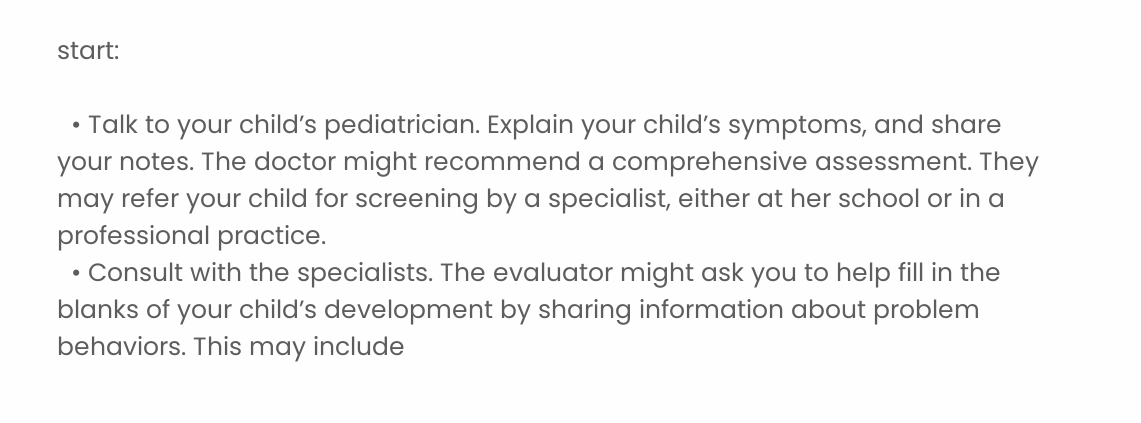start:

  • Talk to your child’s pediatrician. Explain your child’s symptoms, and share your notes. The doctor might recommend a comprehensive assessment. They may refer your child for screening by a specialist, either at her school or in a professional practice.
  • Consult with the specialists. The evaluator might ask you to help fill in the blanks of your child’s development by sharing information about problem behaviors. This may include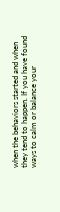when the behaviors started and when they tend to happen. If you have found ways to calm or balance your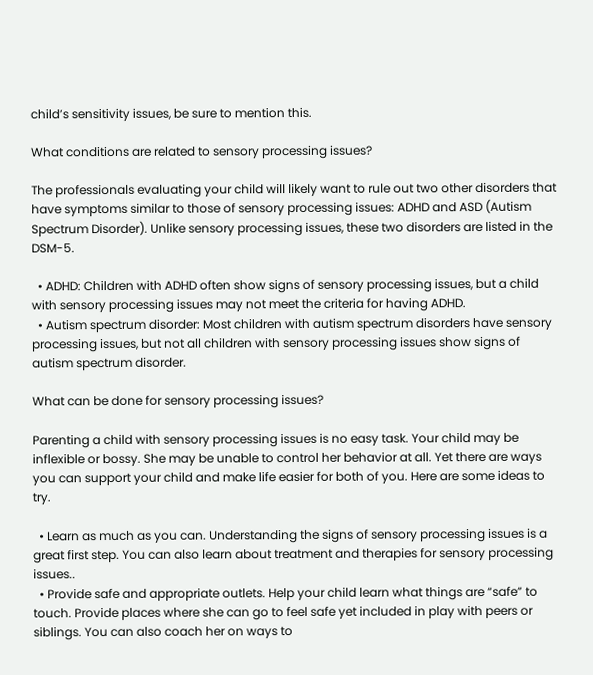child’s sensitivity issues, be sure to mention this.

What conditions are related to sensory processing issues?

The professionals evaluating your child will likely want to rule out two other disorders that have symptoms similar to those of sensory processing issues: ADHD and ASD (Autism Spectrum Disorder). Unlike sensory processing issues, these two disorders are listed in the DSM-5.

  • ADHD: Children with ADHD often show signs of sensory processing issues, but a child with sensory processing issues may not meet the criteria for having ADHD.
  • Autism spectrum disorder: Most children with autism spectrum disorders have sensory processing issues, but not all children with sensory processing issues show signs of autism spectrum disorder.

What can be done for sensory processing issues?

Parenting a child with sensory processing issues is no easy task. Your child may be inflexible or bossy. She may be unable to control her behavior at all. Yet there are ways you can support your child and make life easier for both of you. Here are some ideas to try.

  • Learn as much as you can. Understanding the signs of sensory processing issues is a great first step. You can also learn about treatment and therapies for sensory processing issues..
  • Provide safe and appropriate outlets. Help your child learn what things are “safe” to touch. Provide places where she can go to feel safe yet included in play with peers or siblings. You can also coach her on ways to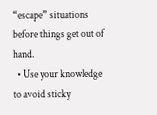“escape” situations before things get out of hand.
  • Use your knowledge to avoid sticky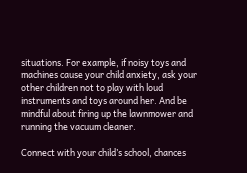situations. For example, if noisy toys and machines cause your child anxiety, ask your other children not to play with loud instruments and toys around her. And be mindful about firing up the lawnmower and running the vacuum cleaner.

Connect with your child’s school, chances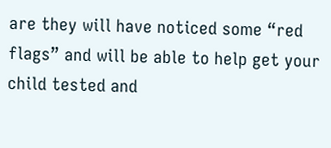are they will have noticed some “red flags” and will be able to help get your child tested and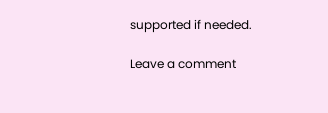supported if needed.

Leave a comment